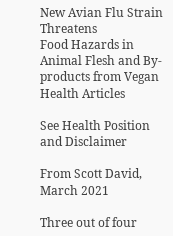New Avian Flu Strain Threatens
Food Hazards in Animal Flesh and By-products from Vegan Health Articles

See Health Position and Disclaimer

From Scott David,
March 2021

Three out of four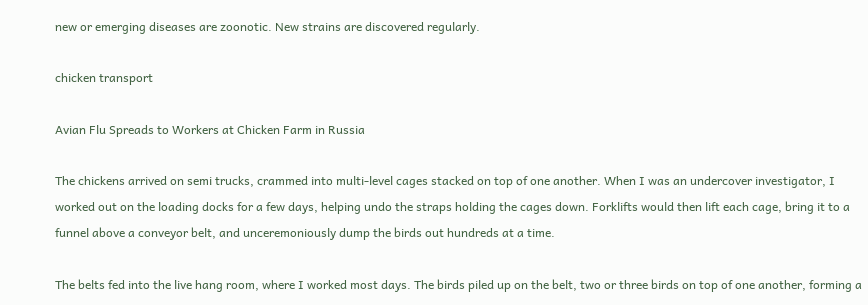new or emerging diseases are zoonotic. New strains are discovered regularly.

chicken transport

Avian Flu Spreads to Workers at Chicken Farm in Russia

The chickens arrived on semi trucks, crammed into multi-level cages stacked on top of one another. When I was an undercover investigator, I worked out on the loading docks for a few days, helping undo the straps holding the cages down. Forklifts would then lift each cage, bring it to a funnel above a conveyor belt, and unceremoniously dump the birds out hundreds at a time.

The belts fed into the live hang room, where I worked most days. The birds piled up on the belt, two or three birds on top of one another, forming a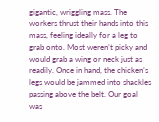gigantic, wriggling mass. The workers thrust their hands into this mass, feeling ideally for a leg to grab onto. Most weren’t picky and would grab a wing or neck just as readily. Once in hand, the chicken’s legs would be jammed into shackles passing above the belt. Our goal was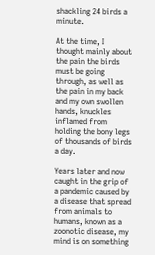shackling 24 birds a minute.

At the time, I thought mainly about the pain the birds must be going through, as well as the pain in my back and my own swollen hands, knuckles inflamed from holding the bony legs of thousands of birds a day.

Years later and now caught in the grip of a pandemic caused by a disease that spread from animals to humans, known as a zoonotic disease, my mind is on something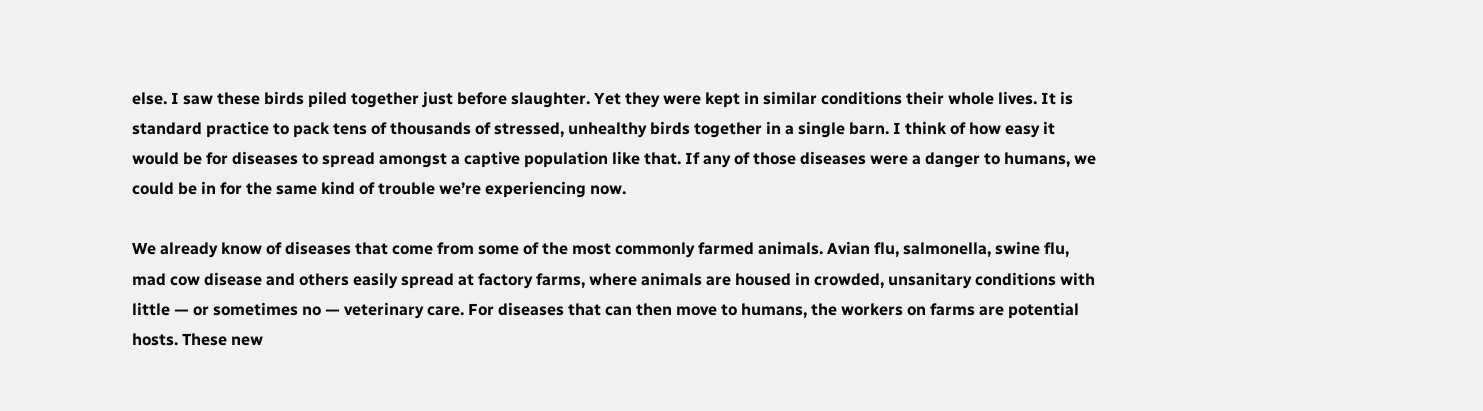else. I saw these birds piled together just before slaughter. Yet they were kept in similar conditions their whole lives. It is standard practice to pack tens of thousands of stressed, unhealthy birds together in a single barn. I think of how easy it would be for diseases to spread amongst a captive population like that. If any of those diseases were a danger to humans, we could be in for the same kind of trouble we’re experiencing now.

We already know of diseases that come from some of the most commonly farmed animals. Avian flu, salmonella, swine flu, mad cow disease and others easily spread at factory farms, where animals are housed in crowded, unsanitary conditions with little — or sometimes no — veterinary care. For diseases that can then move to humans, the workers on farms are potential hosts. These new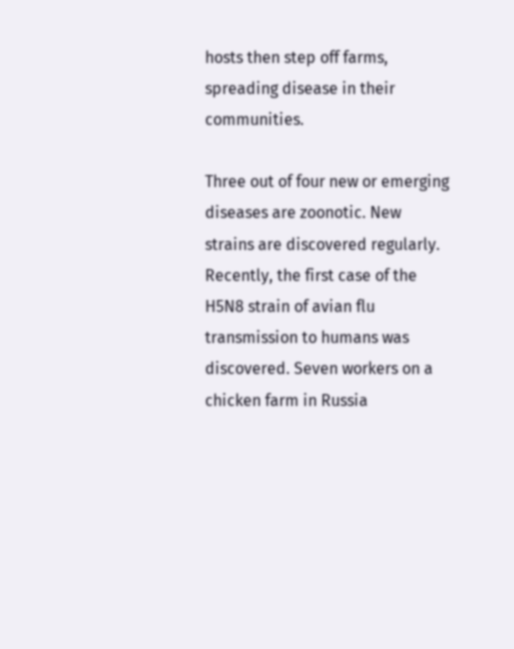hosts then step off farms, spreading disease in their communities.

Three out of four new or emerging diseases are zoonotic. New strains are discovered regularly. Recently, the first case of the H5N8 strain of avian flu transmission to humans was discovered. Seven workers on a chicken farm in Russia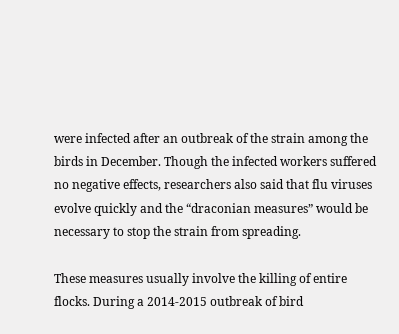were infected after an outbreak of the strain among the birds in December. Though the infected workers suffered no negative effects, researchers also said that flu viruses evolve quickly and the “draconian measures” would be necessary to stop the strain from spreading.

These measures usually involve the killing of entire flocks. During a 2014-2015 outbreak of bird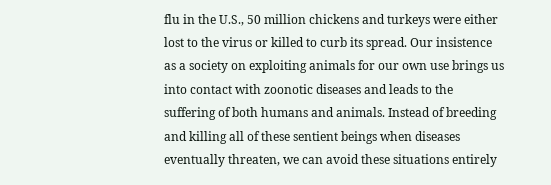flu in the U.S., 50 million chickens and turkeys were either lost to the virus or killed to curb its spread. Our insistence as a society on exploiting animals for our own use brings us into contact with zoonotic diseases and leads to the suffering of both humans and animals. Instead of breeding and killing all of these sentient beings when diseases eventually threaten, we can avoid these situations entirely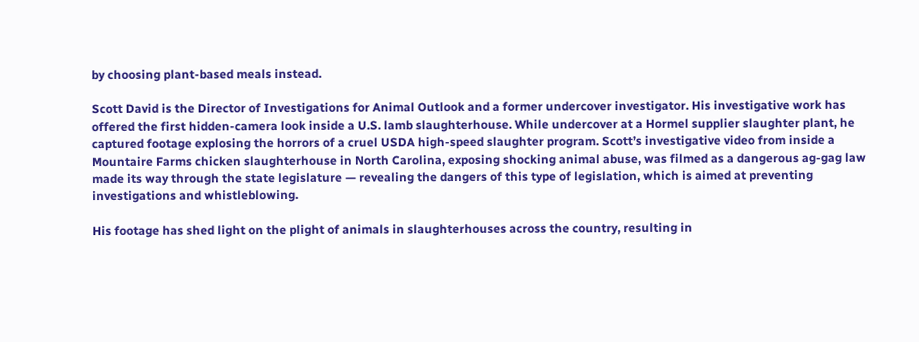by choosing plant-based meals instead.

Scott David is the Director of Investigations for Animal Outlook and a former undercover investigator. His investigative work has offered the first hidden-camera look inside a U.S. lamb slaughterhouse. While undercover at a Hormel supplier slaughter plant, he captured footage explosing the horrors of a cruel USDA high-speed slaughter program. Scott’s investigative video from inside a Mountaire Farms chicken slaughterhouse in North Carolina, exposing shocking animal abuse, was filmed as a dangerous ag-gag law made its way through the state legislature — revealing the dangers of this type of legislation, which is aimed at preventing investigations and whistleblowing.

His footage has shed light on the plight of animals in slaughterhouses across the country, resulting in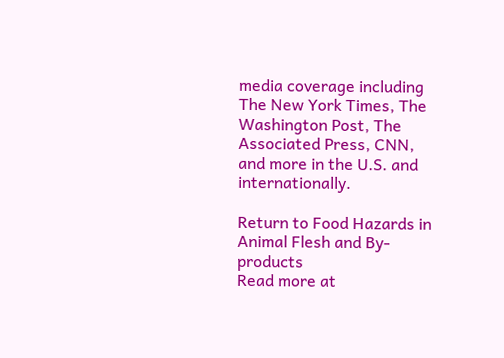media coverage including The New York Times, The Washington Post, The Associated Press, CNN, and more in the U.S. and internationally.

Return to Food Hazards in Animal Flesh and By-products
Read more at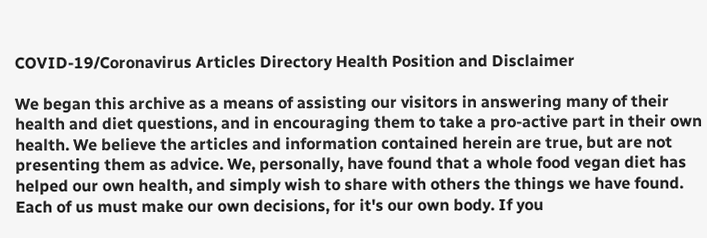COVID-19/Coronavirus Articles Directory Health Position and Disclaimer

We began this archive as a means of assisting our visitors in answering many of their health and diet questions, and in encouraging them to take a pro-active part in their own health. We believe the articles and information contained herein are true, but are not presenting them as advice. We, personally, have found that a whole food vegan diet has helped our own health, and simply wish to share with others the things we have found. Each of us must make our own decisions, for it's our own body. If you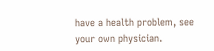have a health problem, see your own physician.